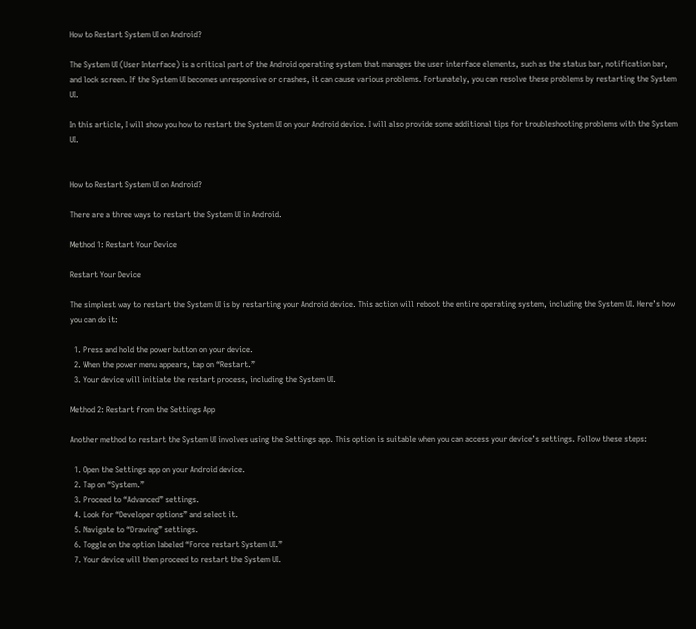How to Restart System UI on Android?

The System UI (User Interface) is a critical part of the Android operating system that manages the user interface elements, such as the status bar, notification bar, and lock screen. If the System UI becomes unresponsive or crashes, it can cause various problems. Fortunately, you can resolve these problems by restarting the System UI.

In this article, I will show you how to restart the System UI on your Android device. I will also provide some additional tips for troubleshooting problems with the System UI.


How to Restart System UI on Android?

There are a three ways to restart the System UI in Android.

Method 1: Restart Your Device

Restart Your Device

The simplest way to restart the System UI is by restarting your Android device. This action will reboot the entire operating system, including the System UI. Here’s how you can do it:

  1. Press and hold the power button on your device.
  2. When the power menu appears, tap on “Restart.”
  3. Your device will initiate the restart process, including the System UI.

Method 2: Restart from the Settings App

Another method to restart the System UI involves using the Settings app. This option is suitable when you can access your device’s settings. Follow these steps:

  1. Open the Settings app on your Android device.
  2. Tap on “System.”
  3. Proceed to “Advanced” settings.
  4. Look for “Developer options” and select it.
  5. Navigate to “Drawing” settings.
  6. Toggle on the option labeled “Force restart System UI.”
  7. Your device will then proceed to restart the System UI.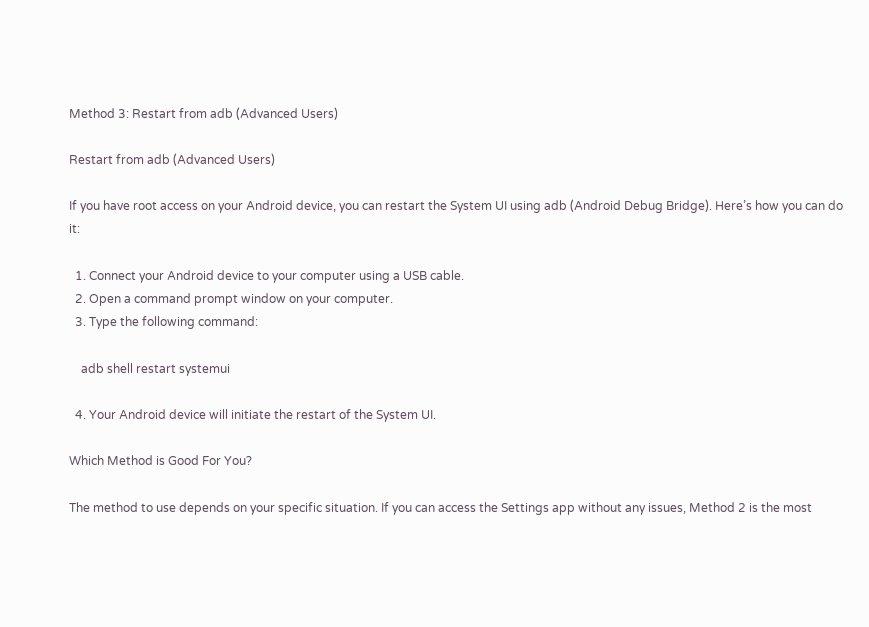Method 3: Restart from adb (Advanced Users)

Restart from adb (Advanced Users)

If you have root access on your Android device, you can restart the System UI using adb (Android Debug Bridge). Here’s how you can do it:

  1. Connect your Android device to your computer using a USB cable.
  2. Open a command prompt window on your computer.
  3. Type the following command:

    adb shell restart systemui

  4. Your Android device will initiate the restart of the System UI.

Which Method is Good For You?

The method to use depends on your specific situation. If you can access the Settings app without any issues, Method 2 is the most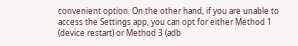convenient option. On the other hand, if you are unable to access the Settings app, you can opt for either Method 1 (device restart) or Method 3 (adb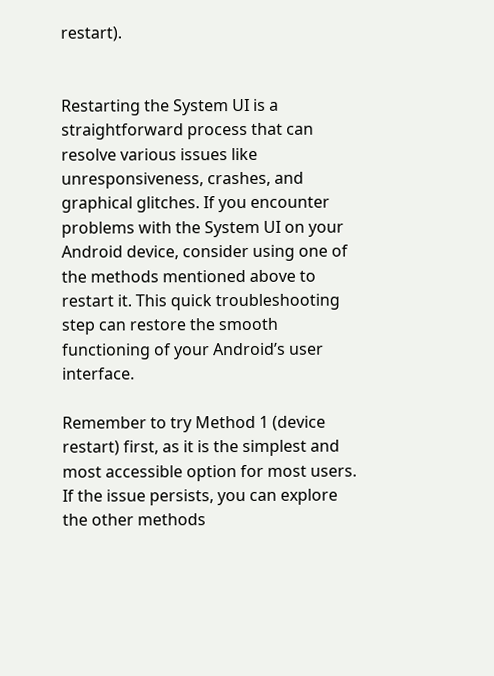restart).


Restarting the System UI is a straightforward process that can resolve various issues like unresponsiveness, crashes, and graphical glitches. If you encounter problems with the System UI on your Android device, consider using one of the methods mentioned above to restart it. This quick troubleshooting step can restore the smooth functioning of your Android’s user interface.

Remember to try Method 1 (device restart) first, as it is the simplest and most accessible option for most users. If the issue persists, you can explore the other methods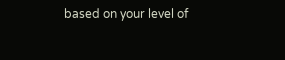based on your level of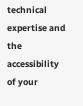technical expertise and the accessibility of your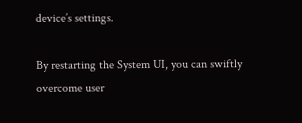device’s settings.

By restarting the System UI, you can swiftly overcome user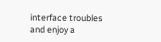interface troubles and enjoy a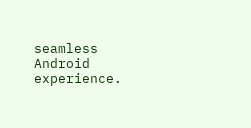seamless Android experience.